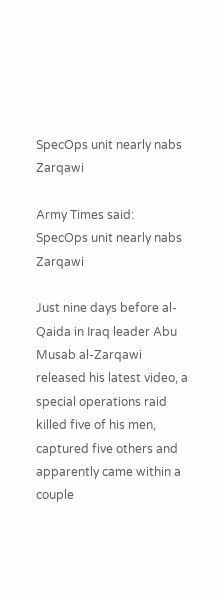SpecOps unit nearly nabs Zarqawi

Army Times said:
SpecOps unit nearly nabs Zarqawi

Just nine days before al-Qaida in Iraq leader Abu Musab al-Zarqawi released his latest video, a special operations raid killed five of his men, captured five others and apparently came within a couple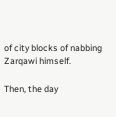of city blocks of nabbing Zarqawi himself.

Then, the day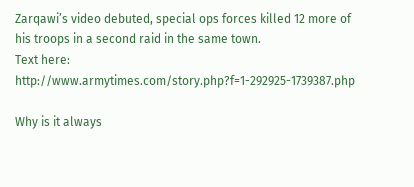Zarqawi’s video debuted, special ops forces killed 12 more of his troops in a second raid in the same town.
Text here: http://www.armytimes.com/story.php?f=1-292925-1739387.php

Why is it always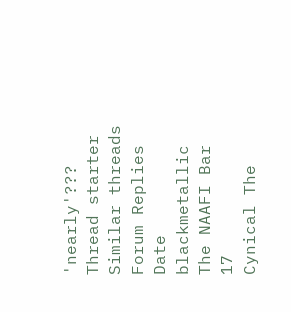'nearly'???
Thread starter Similar threads Forum Replies Date
blackmetallic The NAAFI Bar 17
Cynical The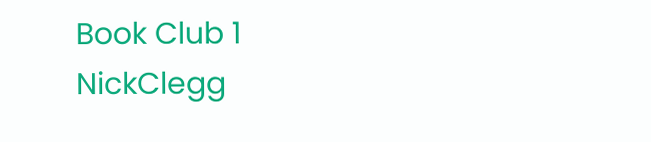Book Club 1
NickClegg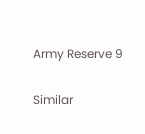Army Reserve 9

Similar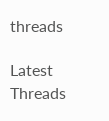threads

Latest Threads